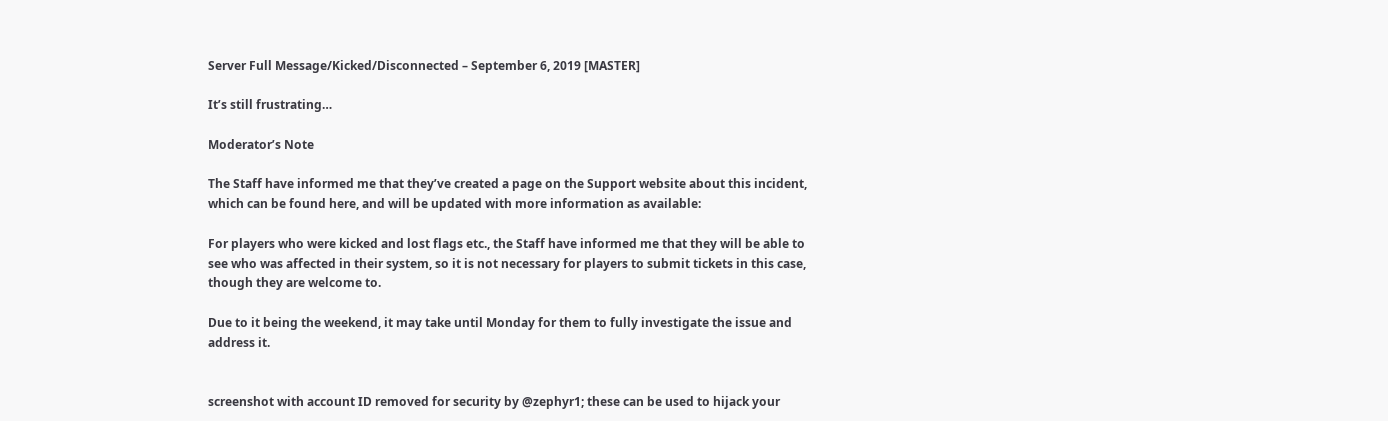Server Full Message/Kicked/Disconnected – September 6, 2019 [MASTER]

It’s still frustrating…

Moderator’s Note

The Staff have informed me that they’ve created a page on the Support website about this incident, which can be found here, and will be updated with more information as available:

For players who were kicked and lost flags etc., the Staff have informed me that they will be able to see who was affected in their system, so it is not necessary for players to submit tickets in this case, though they are welcome to.

Due to it being the weekend, it may take until Monday for them to fully investigate the issue and address it.


screenshot with account ID removed for security by @zephyr1; these can be used to hijack your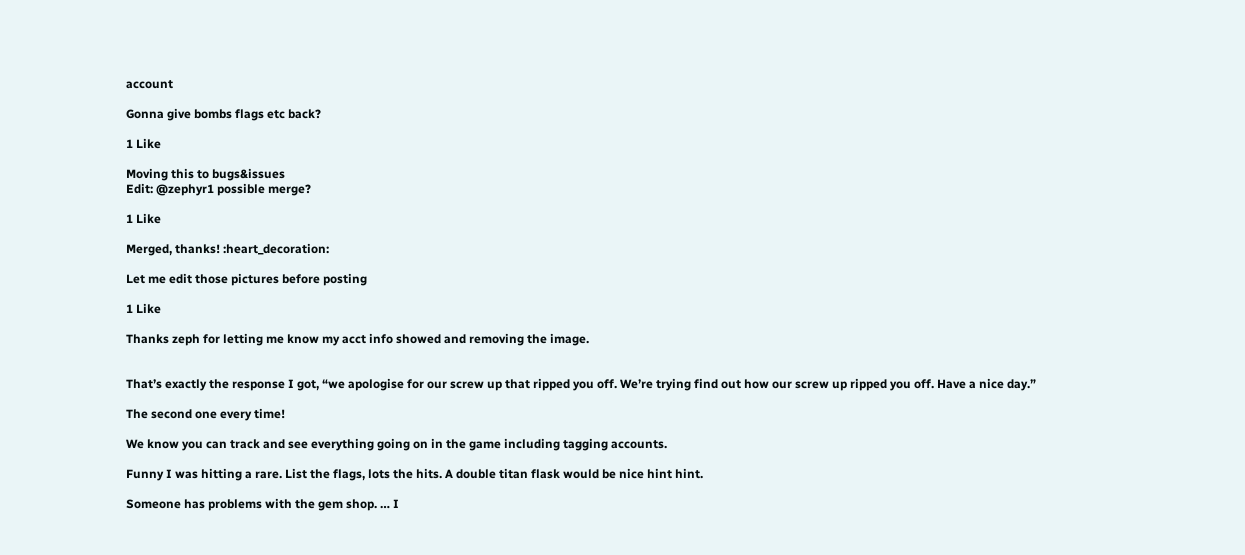account

Gonna give bombs flags etc back?

1 Like

Moving this to bugs&issues
Edit: @zephyr1 possible merge?

1 Like

Merged, thanks! :heart_decoration:

Let me edit those pictures before posting

1 Like

Thanks zeph for letting me know my acct info showed and removing the image.


That’s exactly the response I got, “we apologise for our screw up that ripped you off. We’re trying find out how our screw up ripped you off. Have a nice day.”

The second one every time!

We know you can track and see everything going on in the game including tagging accounts.

Funny I was hitting a rare. List the flags, lots the hits. A double titan flask would be nice hint hint.

Someone has problems with the gem shop. … I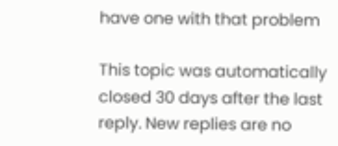have one with that problem

This topic was automatically closed 30 days after the last reply. New replies are no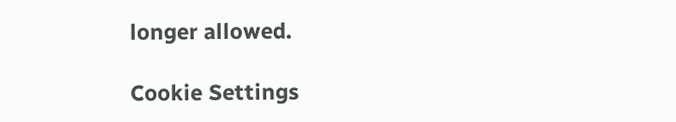longer allowed.

Cookie Settings